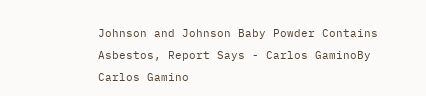Johnson and Johnson Baby Powder Contains Asbestos, Report Says - Carlos GaminoBy Carlos Gamino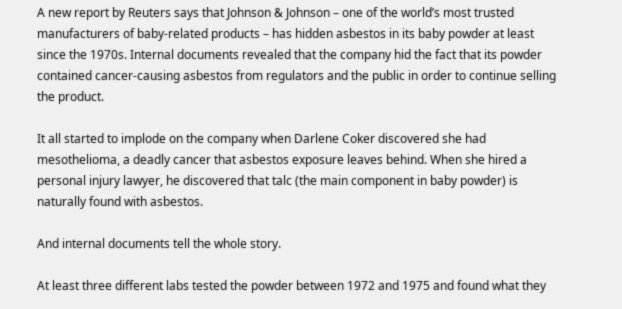A new report by Reuters says that Johnson & Johnson – one of the world’s most trusted manufacturers of baby-related products – has hidden asbestos in its baby powder at least since the 1970s. Internal documents revealed that the company hid the fact that its powder contained cancer-causing asbestos from regulators and the public in order to continue selling the product.

It all started to implode on the company when Darlene Coker discovered she had mesothelioma, a deadly cancer that asbestos exposure leaves behind. When she hired a personal injury lawyer, he discovered that talc (the main component in baby powder) is naturally found with asbestos.

And internal documents tell the whole story.

At least three different labs tested the powder between 1972 and 1975 and found what they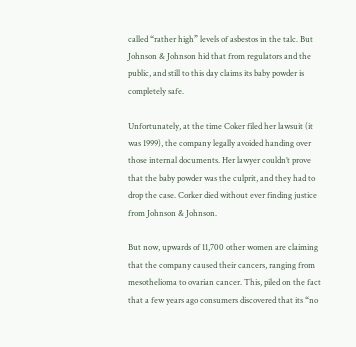called “rather high” levels of asbestos in the talc. But Johnson & Johnson hid that from regulators and the public, and still to this day claims its baby powder is completely safe.

Unfortunately, at the time Coker filed her lawsuit (it was 1999), the company legally avoided handing over those internal documents. Her lawyer couldn’t prove that the baby powder was the culprit, and they had to drop the case. Corker died without ever finding justice from Johnson & Johnson.

But now, upwards of 11,700 other women are claiming that the company caused their cancers, ranging from mesothelioma to ovarian cancer. This, piled on the fact that a few years ago consumers discovered that its “no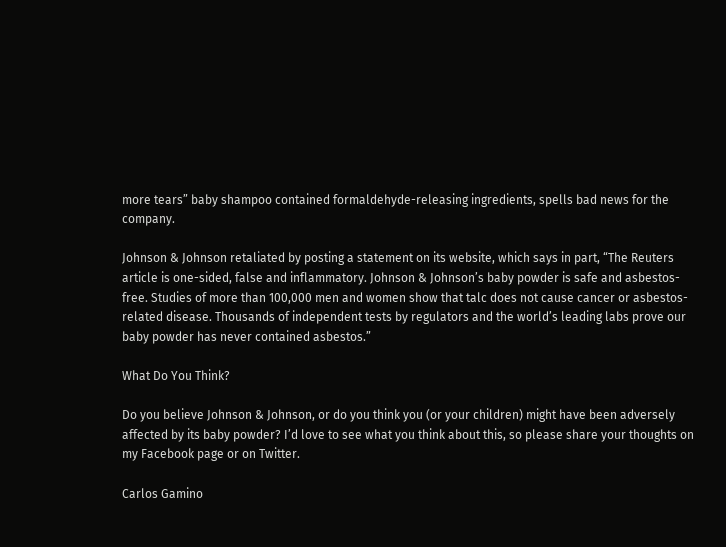more tears” baby shampoo contained formaldehyde-releasing ingredients, spells bad news for the company.

Johnson & Johnson retaliated by posting a statement on its website, which says in part, “The Reuters article is one-sided, false and inflammatory. Johnson & Johnson’s baby powder is safe and asbestos-free. Studies of more than 100,000 men and women show that talc does not cause cancer or asbestos-related disease. Thousands of independent tests by regulators and the world’s leading labs prove our baby powder has never contained asbestos.”

What Do You Think?

Do you believe Johnson & Johnson, or do you think you (or your children) might have been adversely affected by its baby powder? I’d love to see what you think about this, so please share your thoughts on my Facebook page or on Twitter.

Carlos Gamino